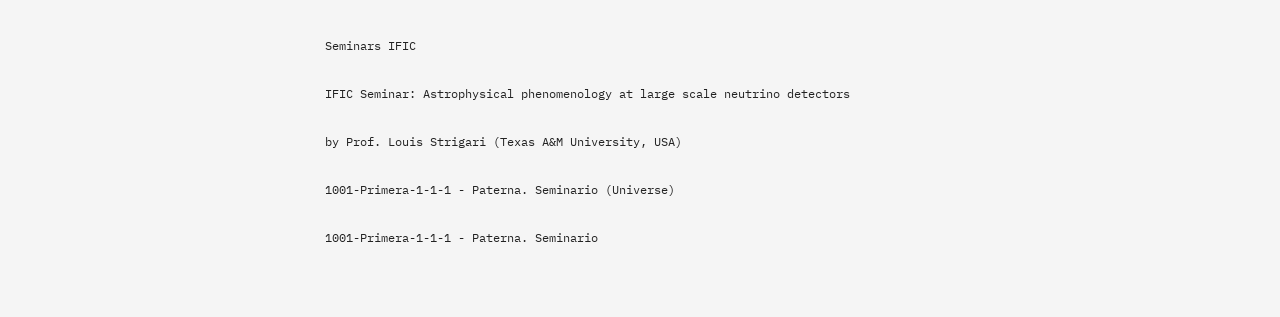Seminars IFIC

IFIC Seminar: Astrophysical phenomenology at large scale neutrino detectors

by Prof. Louis Strigari (Texas A&M University, USA)

1001-Primera-1-1-1 - Paterna. Seminario (Universe)

1001-Primera-1-1-1 - Paterna. Seminario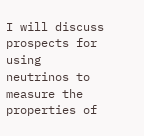I will discuss prospects for using neutrinos to measure the properties of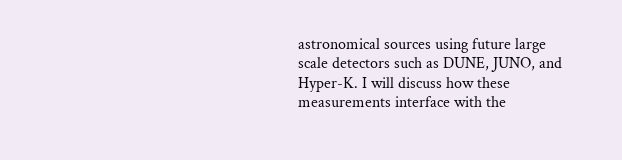astronomical sources using future large scale detectors such as DUNE, JUNO, and Hyper-K. I will discuss how these measurements interface with the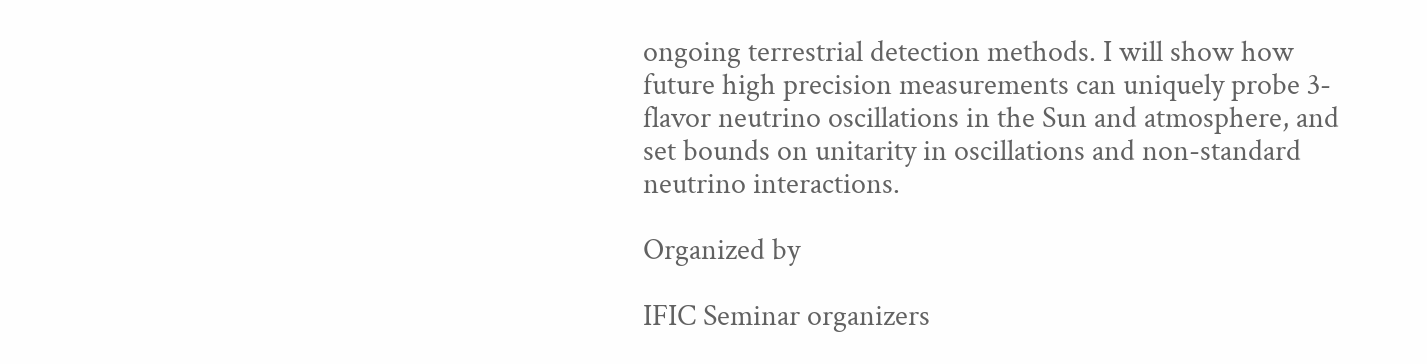ongoing terrestrial detection methods. I will show how future high precision measurements can uniquely probe 3-flavor neutrino oscillations in the Sun and atmosphere, and set bounds on unitarity in oscillations and non-standard neutrino interactions.

Organized by

IFIC Seminar organizers